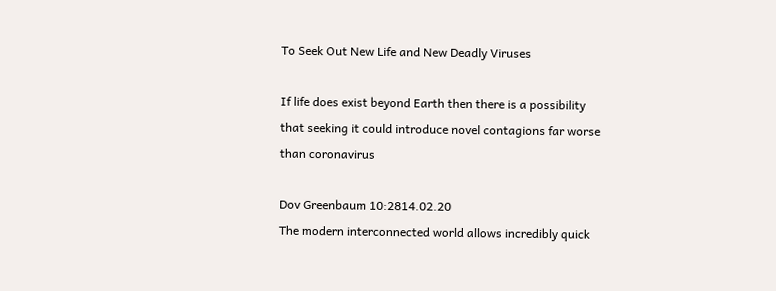To Seek Out New Life and New Deadly Viruses

If life does exist beyond Earth then there is a possibility that seeking it could introduce novel contagions far worse than coronavirus

Dov Greenbaum 10:2814.02.20
The modern interconnected world allows incredibly quick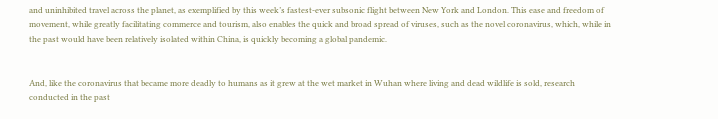and uninhibited travel across the planet, as exemplified by this week’s fastest-ever subsonic flight between New York and London. This ease and freedom of movement, while greatly facilitating commerce and tourism, also enables the quick and broad spread of viruses, such as the novel coronavirus, which, while in the past would have been relatively isolated within China, is quickly becoming a global pandemic.


And, like the coronavirus that became more deadly to humans as it grew at the wet market in Wuhan where living and dead wildlife is sold, research conducted in the past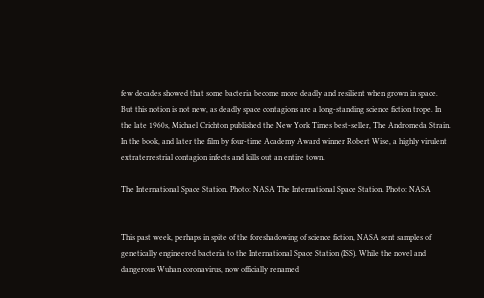few decades showed that some bacteria become more deadly and resilient when grown in space. But this notion is not new, as deadly space contagions are a long-standing science fiction trope. In the late 1960s, Michael Crichton published the New York Times best-seller, The Andromeda Strain. In the book, and later the film by four-time Academy Award winner Robert Wise, a highly virulent extraterrestrial contagion infects and kills out an entire town.

The International Space Station. Photo: NASA The International Space Station. Photo: NASA


This past week, perhaps in spite of the foreshadowing of science fiction, NASA sent samples of genetically engineered bacteria to the International Space Station (ISS). While the novel and dangerous Wuhan coronavirus, now officially renamed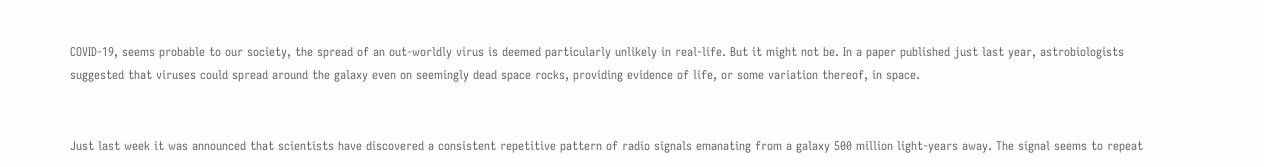COVID-19, seems probable to our society, the spread of an out-worldly virus is deemed particularly unlikely in real-life. But it might not be. In a paper published just last year, astrobiologists suggested that viruses could spread around the galaxy even on seemingly dead space rocks, providing evidence of life, or some variation thereof, in space.


Just last week it was announced that scientists have discovered a consistent repetitive pattern of radio signals emanating from a galaxy 500 million light-years away. The signal seems to repeat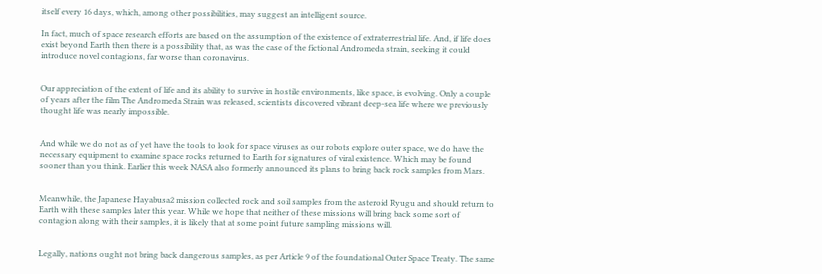itself every 16 days, which, among other possibilities, may suggest an intelligent source.

In fact, much of space research efforts are based on the assumption of the existence of extraterrestrial life. And, if life does exist beyond Earth then there is a possibility that, as was the case of the fictional Andromeda strain, seeking it could introduce novel contagions, far worse than coronavirus.


Our appreciation of the extent of life and its ability to survive in hostile environments, like space, is evolving. Only a couple of years after the film The Andromeda Strain was released, scientists discovered vibrant deep-sea life where we previously thought life was nearly impossible.


And while we do not as of yet have the tools to look for space viruses as our robots explore outer space, we do have the necessary equipment to examine space rocks returned to Earth for signatures of viral existence. Which may be found sooner than you think. Earlier this week NASA also formerly announced its plans to bring back rock samples from Mars.


Meanwhile, the Japanese Hayabusa2 mission collected rock and soil samples from the asteroid Ryugu and should return to Earth with these samples later this year. While we hope that neither of these missions will bring back some sort of contagion along with their samples, it is likely that at some point future sampling missions will.


Legally, nations ought not bring back dangerous samples, as per Article 9 of the foundational Outer Space Treaty. The same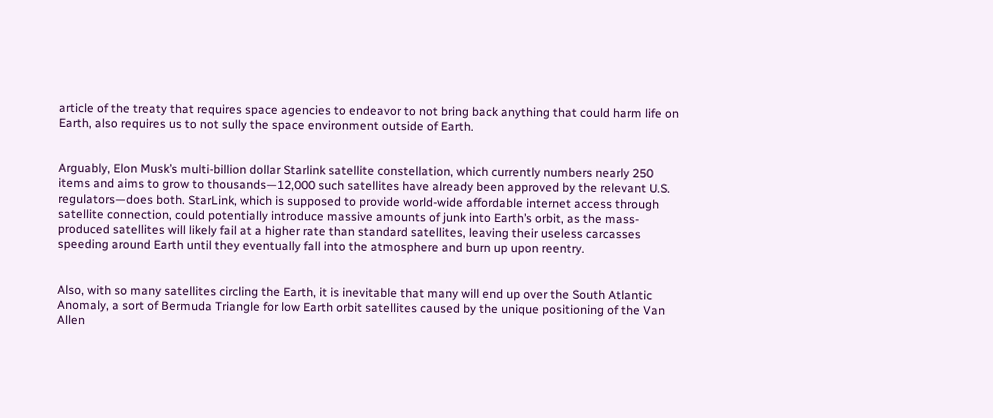article of the treaty that requires space agencies to endeavor to not bring back anything that could harm life on Earth, also requires us to not sully the space environment outside of Earth.


Arguably, Elon Musk’s multi-billion dollar Starlink satellite constellation, which currently numbers nearly 250 items and aims to grow to thousands—12,000 such satellites have already been approved by the relevant U.S. regulators—does both. StarLink, which is supposed to provide world-wide affordable internet access through satellite connection, could potentially introduce massive amounts of junk into Earth’s orbit, as the mass-produced satellites will likely fail at a higher rate than standard satellites, leaving their useless carcasses speeding around Earth until they eventually fall into the atmosphere and burn up upon reentry.


Also, with so many satellites circling the Earth, it is inevitable that many will end up over the South Atlantic Anomaly, a sort of Bermuda Triangle for low Earth orbit satellites caused by the unique positioning of the Van Allen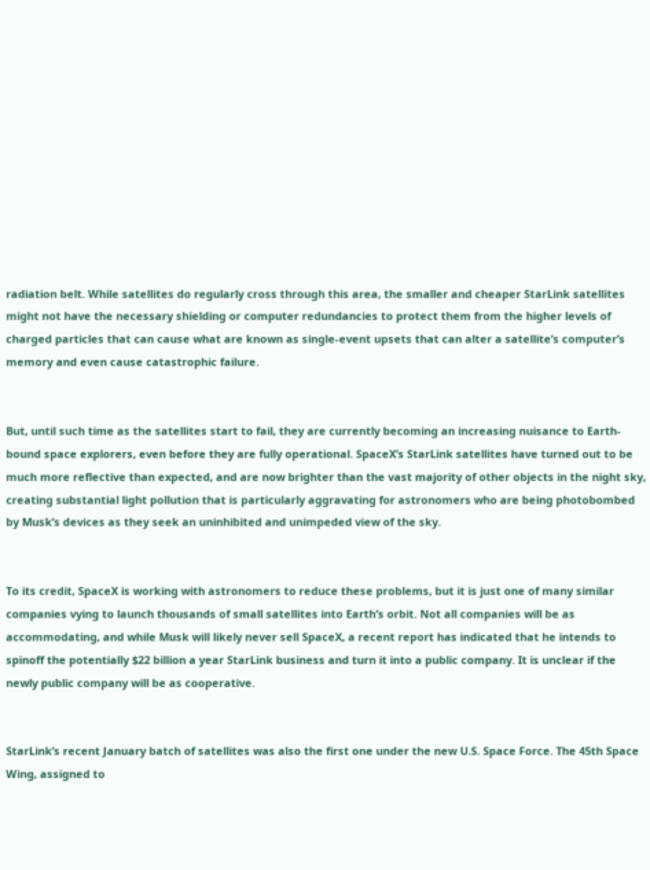radiation belt. While satellites do regularly cross through this area, the smaller and cheaper StarLink satellites might not have the necessary shielding or computer redundancies to protect them from the higher levels of charged particles that can cause what are known as single-event upsets that can alter a satellite’s computer’s memory and even cause catastrophic failure.


But, until such time as the satellites start to fail, they are currently becoming an increasing nuisance to Earth-bound space explorers, even before they are fully operational. SpaceX’s StarLink satellites have turned out to be much more reflective than expected, and are now brighter than the vast majority of other objects in the night sky, creating substantial light pollution that is particularly aggravating for astronomers who are being photobombed by Musk’s devices as they seek an uninhibited and unimpeded view of the sky.


To its credit, SpaceX is working with astronomers to reduce these problems, but it is just one of many similar companies vying to launch thousands of small satellites into Earth’s orbit. Not all companies will be as accommodating, and while Musk will likely never sell SpaceX, a recent report has indicated that he intends to spinoff the potentially $22 billion a year StarLink business and turn it into a public company. It is unclear if the newly public company will be as cooperative.


StarLink’s recent January batch of satellites was also the first one under the new U.S. Space Force. The 45th Space Wing, assigned to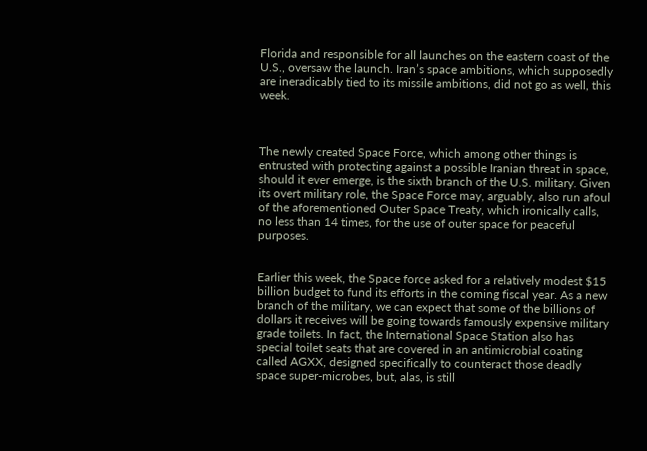Florida and responsible for all launches on the eastern coast of the U.S., oversaw the launch. Iran’s space ambitions, which supposedly are ineradicably tied to its missile ambitions, did not go as well, this week.



The newly created Space Force, which among other things is entrusted with protecting against a possible Iranian threat in space, should it ever emerge, is the sixth branch of the U.S. military. Given its overt military role, the Space Force may, arguably, also run afoul of the aforementioned Outer Space Treaty, which ironically calls, no less than 14 times, for the use of outer space for peaceful purposes.


Earlier this week, the Space force asked for a relatively modest $15 billion budget to fund its efforts in the coming fiscal year. As a new branch of the military, we can expect that some of the billions of dollars it receives will be going towards famously expensive military grade toilets. In fact, the International Space Station also has special toilet seats that are covered in an antimicrobial coating called AGXX, designed specifically to counteract those deadly space super-microbes, but, alas, is still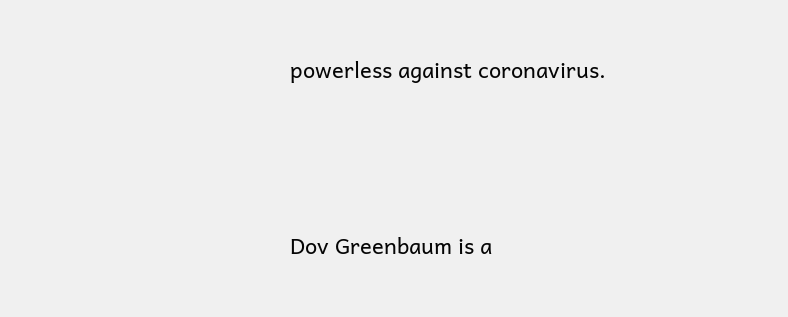powerless against coronavirus.



Dov Greenbaum is a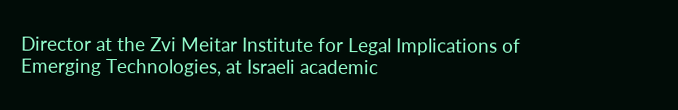Director at the Zvi Meitar Institute for Legal Implications of Emerging Technologies, at Israeli academic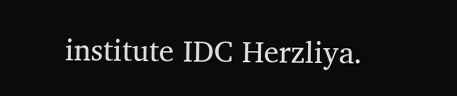institute IDC Herzliya.